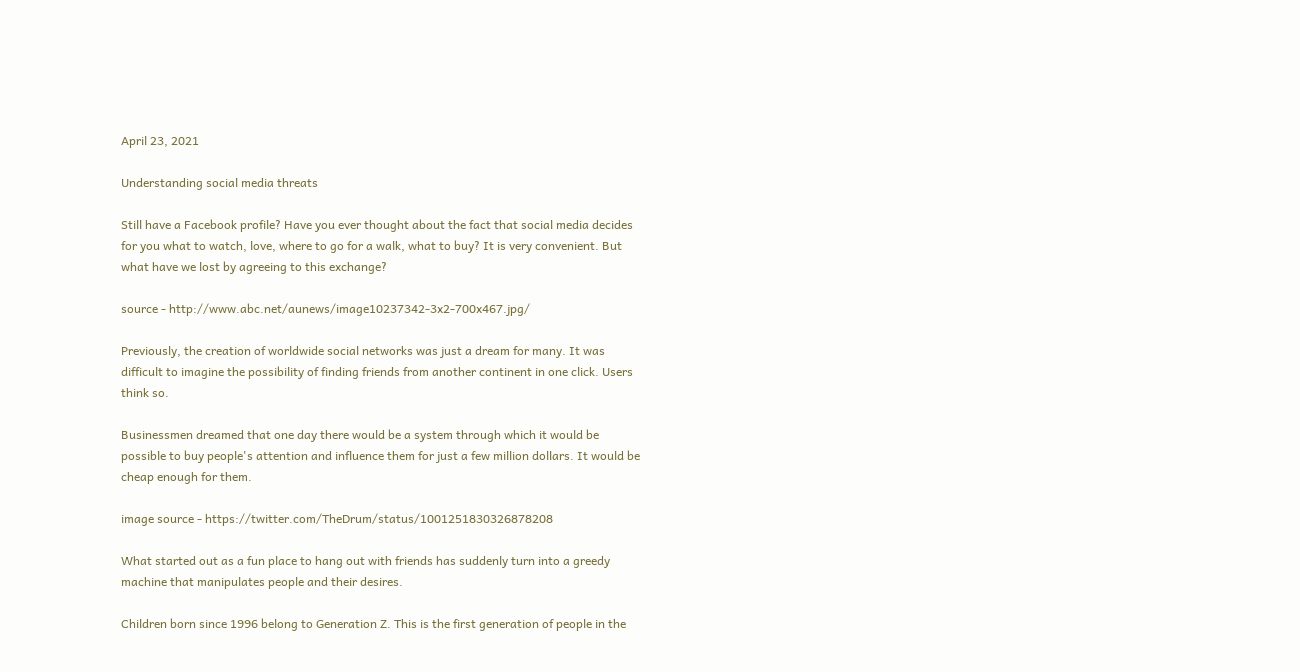April 23, 2021

Understanding social media threats

Still have a Facebook profile? Have you ever thought about the fact that social media decides for you what to watch, love, where to go for a walk, what to buy? It is very convenient. But what have we lost by agreeing to this exchange?

source - http://www.abc.net/aunews/image10237342-3x2-700x467.jpg/

Previously, the creation of worldwide social networks was just a dream for many. It was difficult to imagine the possibility of finding friends from another continent in one click. Users think so.

Businessmen dreamed that one day there would be a system through which it would be possible to buy people's attention and influence them for just a few million dollars. It would be cheap enough for them.

image source - https://twitter.com/TheDrum/status/1001251830326878208

What started out as a fun place to hang out with friends has suddenly turn into a greedy machine that manipulates people and their desires.

Children born since 1996 belong to Generation Z. This is the first generation of people in the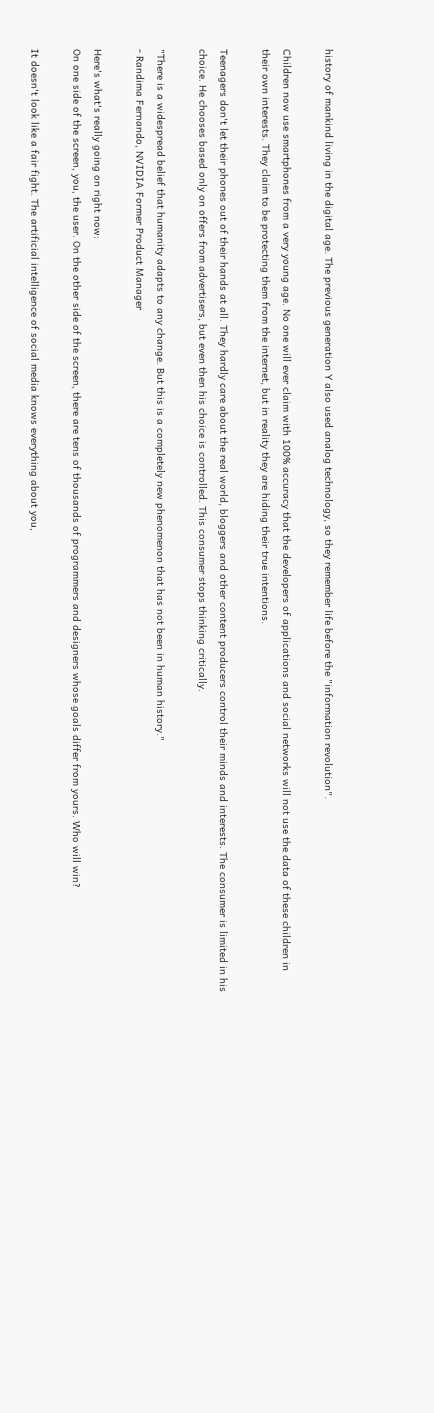history of mankind living in the digital age. The previous generation Y also used analog technology, so they remember life before the "information revolution".

Children now use smartphones from a very young age. No one will ever claim with 100% accuracy that the developers of applications and social networks will not use the data of these children in their own interests. They claim to be protecting them from the internet, but in reality they are hiding their true intentions.

Teenagers don't let their phones out of their hands at all. They hardly care about the real world, bloggers and other content producers control their minds and interests. The consumer is limited in his choice. He chooses based only on offers from advertisers, but even then his choice is controlled. This consumer stops thinking critically.

"There is a widespread belief that humanity adapts to any change. But this is a completely new phenomenon that has not been in human history."
- Randima Fernando, NVIDIA Former Product Manager

Here's what's really going on right now:
On one side of the screen, you, the user. On the other side of the screen, there are tens of thousands of programmers and designers whose goals differ from yours. Who will win?

It doesn't look like a fair fight. The artificial intelligence of social media knows everything about you,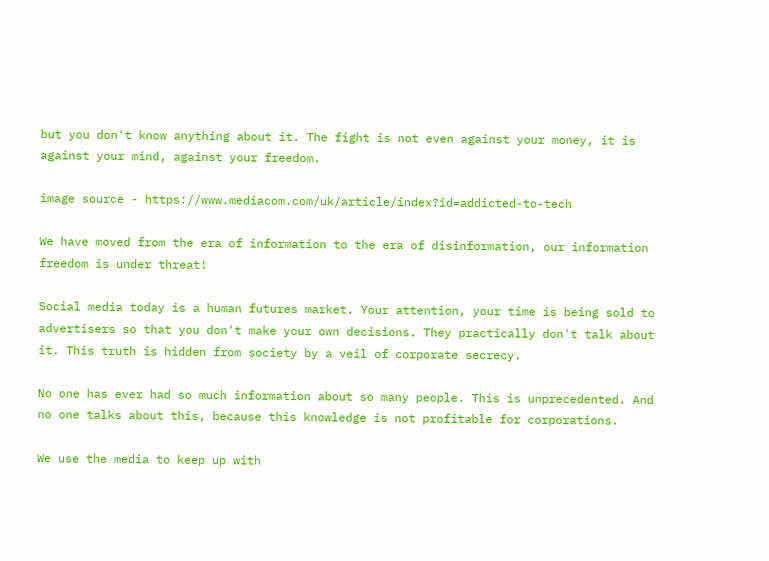but you don't know anything about it. The fight is not even against your money, it is against your mind, against your freedom.

image source - https://www.mediacom.com/uk/article/index?id=addicted-to-tech

We have moved from the era of information to the era of disinformation, our information freedom is under threat!

Social media today is a human futures market. Your attention, your time is being sold to advertisers so that you don't make your own decisions. They practically don't talk about it. This truth is hidden from society by a veil of corporate secrecy.

No one has ever had so much information about so many people. This is unprecedented. And no one talks about this, because this knowledge is not profitable for corporations.

We use the media to keep up with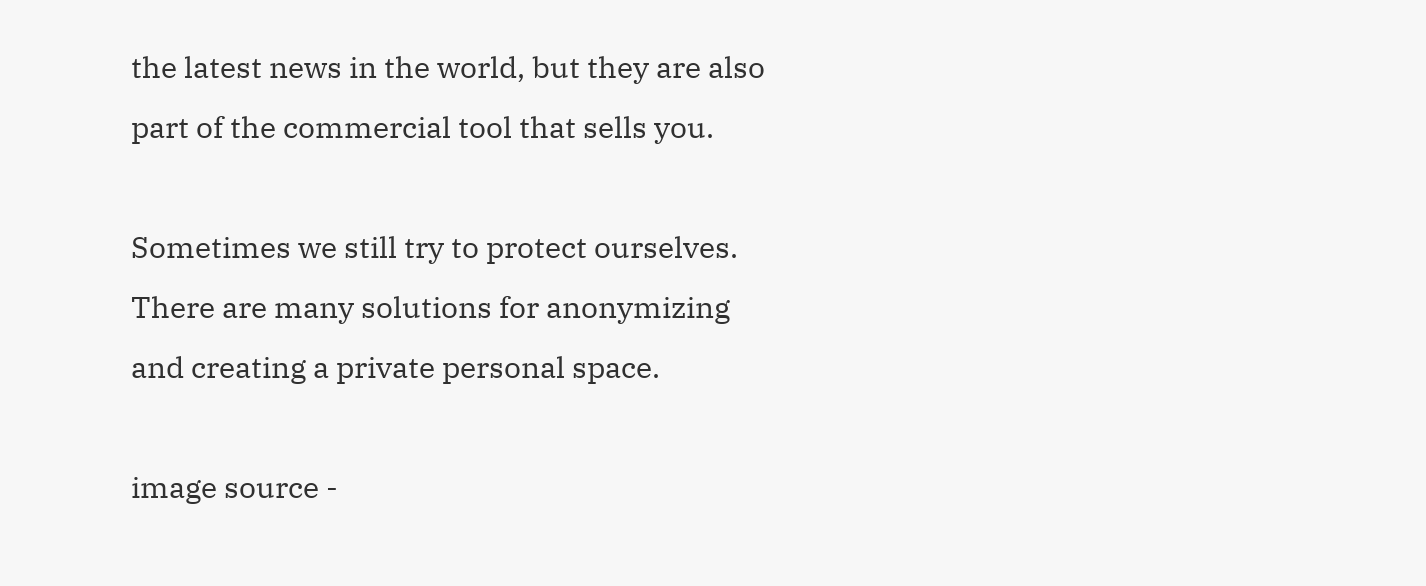the latest news in the world, but they are also part of the commercial tool that sells you.

Sometimes we still try to protect ourselves. There are many solutions for anonymizing and creating a private personal space.

image source -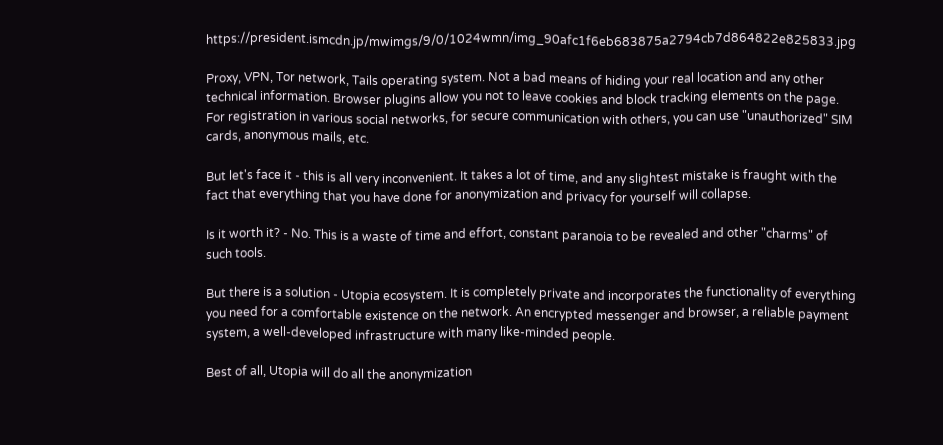https://president.ismcdn.jp/mwimgs/9/0/1024wmn/img_90afc1f6eb683875a2794cb7d864822e825833.jpg

Proxy, VPN, Tor network, Tails operating system. Not a bad means of hiding your real location and any other technical information. Browser plugins allow you not to leave cookies and block tracking elements on the page. For registration in various social networks, for secure communication with others, you can use "unauthorized" SIM cards, anonymous mails, etc.

But let's face it - this is all very inconvenient. It takes a lot of time, and any slightest mistake is fraught with the fact that everything that you have done for anonymization and privacy for yourself will collapse.

Is it worth it? - No. This is a waste of time and effort, constant paranoia to be revealed and other "charms" of such tools.

But there is a solution - Utopia ecosystem. It is completely private and incorporates the functionality of everything you need for a comfortable existence on the network. An encrypted messenger and browser, a reliable payment system, a well-developed infrastructure with many like-minded people.

Best of all, Utopia will do all the anonymization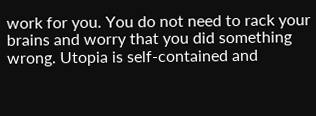work for you. You do not need to rack your brains and worry that you did something wrong. Utopia is self-contained and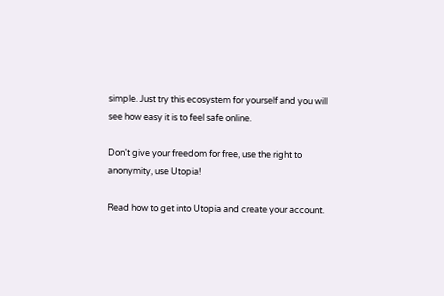simple. Just try this ecosystem for yourself and you will see how easy it is to feel safe online.

Don't give your freedom for free, use the right to anonymity, use Utopia!

Read how to get into Utopia and create your account.